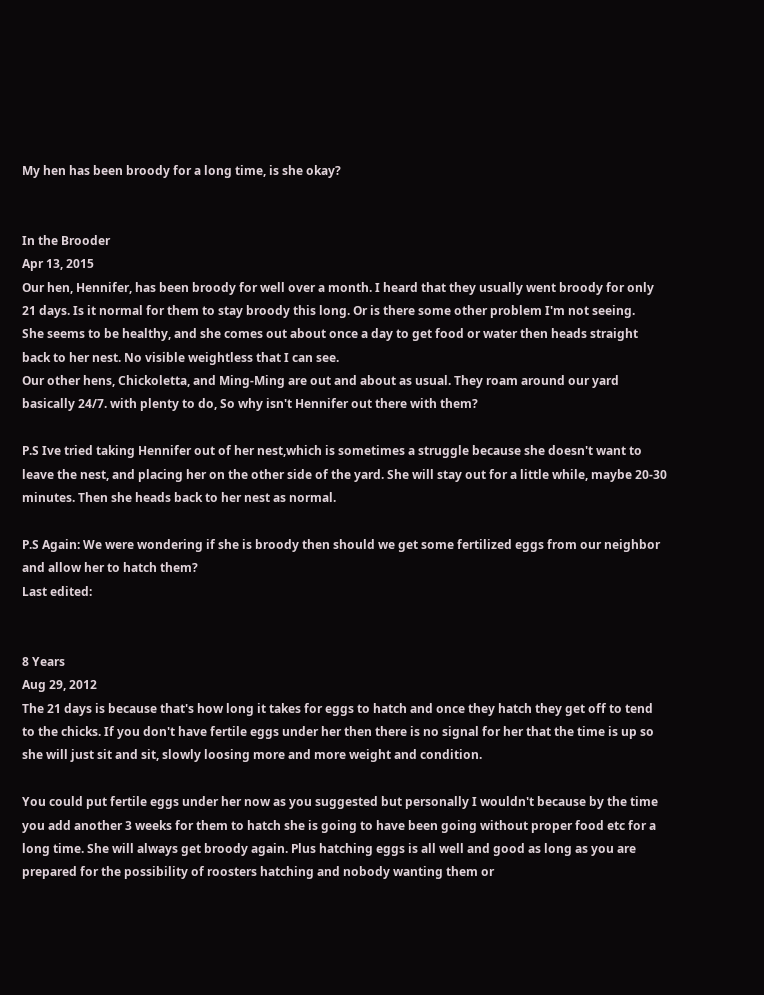My hen has been broody for a long time, is she okay?


In the Brooder
Apr 13, 2015
Our hen, Hennifer, has been broody for well over a month. I heard that they usually went broody for only 21 days. Is it normal for them to stay broody this long. Or is there some other problem I'm not seeing.
She seems to be healthy, and she comes out about once a day to get food or water then heads straight back to her nest. No visible weightless that I can see.
Our other hens, Chickoletta, and Ming-Ming are out and about as usual. They roam around our yard basically 24/7. with plenty to do, So why isn't Hennifer out there with them?

P.S Ive tried taking Hennifer out of her nest,which is sometimes a struggle because she doesn't want to leave the nest, and placing her on the other side of the yard. She will stay out for a little while, maybe 20-30 minutes. Then she heads back to her nest as normal.

P.S Again: We were wondering if she is broody then should we get some fertilized eggs from our neighbor and allow her to hatch them?
Last edited:


8 Years
Aug 29, 2012
The 21 days is because that's how long it takes for eggs to hatch and once they hatch they get off to tend to the chicks. If you don't have fertile eggs under her then there is no signal for her that the time is up so she will just sit and sit, slowly loosing more and more weight and condition.

You could put fertile eggs under her now as you suggested but personally I wouldn't because by the time you add another 3 weeks for them to hatch she is going to have been going without proper food etc for a long time. She will always get broody again. Plus hatching eggs is all well and good as long as you are prepared for the possibility of roosters hatching and nobody wanting them or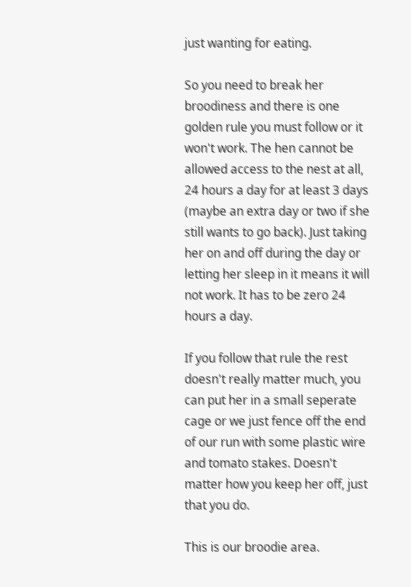just wanting for eating.

So you need to break her broodiness and there is one golden rule you must follow or it won't work. The hen cannot be allowed access to the nest at all, 24 hours a day for at least 3 days (maybe an extra day or two if she still wants to go back). Just taking her on and off during the day or letting her sleep in it means it will not work. It has to be zero 24 hours a day.

If you follow that rule the rest doesn't really matter much, you can put her in a small seperate cage or we just fence off the end of our run with some plastic wire and tomato stakes. Doesn't matter how you keep her off, just that you do.

This is our broodie area.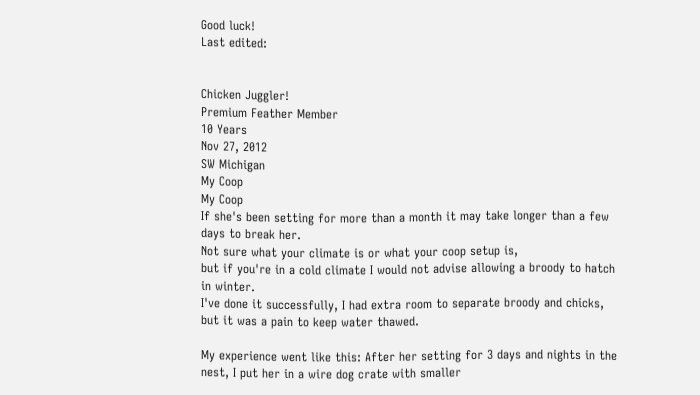Good luck!
Last edited:


Chicken Juggler!
Premium Feather Member
10 Years
Nov 27, 2012
SW Michigan
My Coop
My Coop
If she's been setting for more than a month it may take longer than a few days to break her.
Not sure what your climate is or what your coop setup is,
but if you're in a cold climate I would not advise allowing a broody to hatch in winter.
I've done it successfully, I had extra room to separate broody and chicks, but it was a pain to keep water thawed.

My experience went like this: After her setting for 3 days and nights in the nest, I put her in a wire dog crate with smaller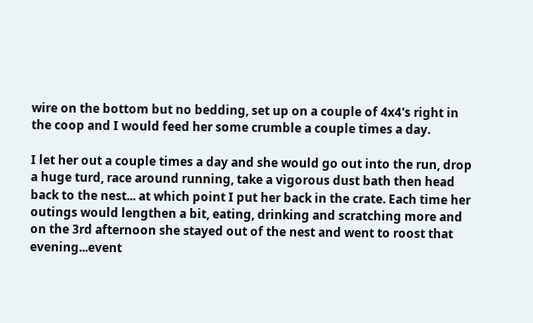wire on the bottom but no bedding, set up on a couple of 4x4's right in the coop and I would feed her some crumble a couple times a day.

I let her out a couple times a day and she would go out into the run, drop a huge turd, race around running, take a vigorous dust bath then head back to the nest... at which point I put her back in the crate. Each time her outings would lengthen a bit, eating, drinking and scratching more and on the 3rd afternoon she stayed out of the nest and went to roost that evening...event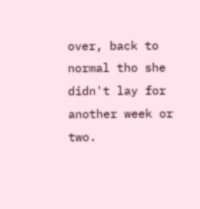over, back to normal tho she didn't lay for another week or two.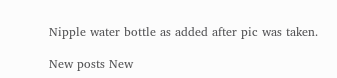Nipple water bottle as added after pic was taken.

New posts New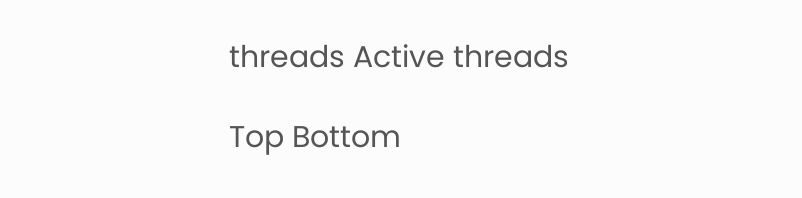threads Active threads

Top Bottom